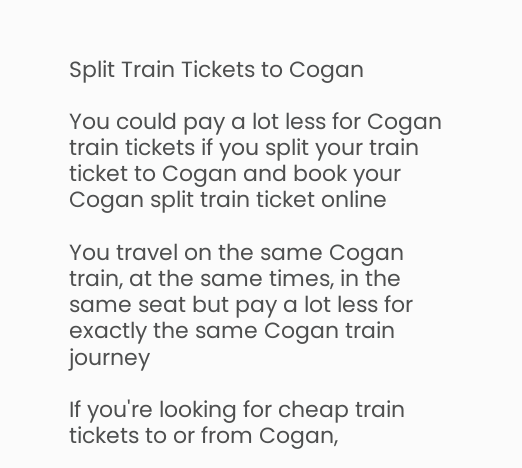Split Train Tickets to Cogan

You could pay a lot less for Cogan train tickets if you split your train ticket to Cogan and book your Cogan split train ticket online

You travel on the same Cogan train, at the same times, in the same seat but pay a lot less for exactly the same Cogan train journey

If you're looking for cheap train tickets to or from Cogan,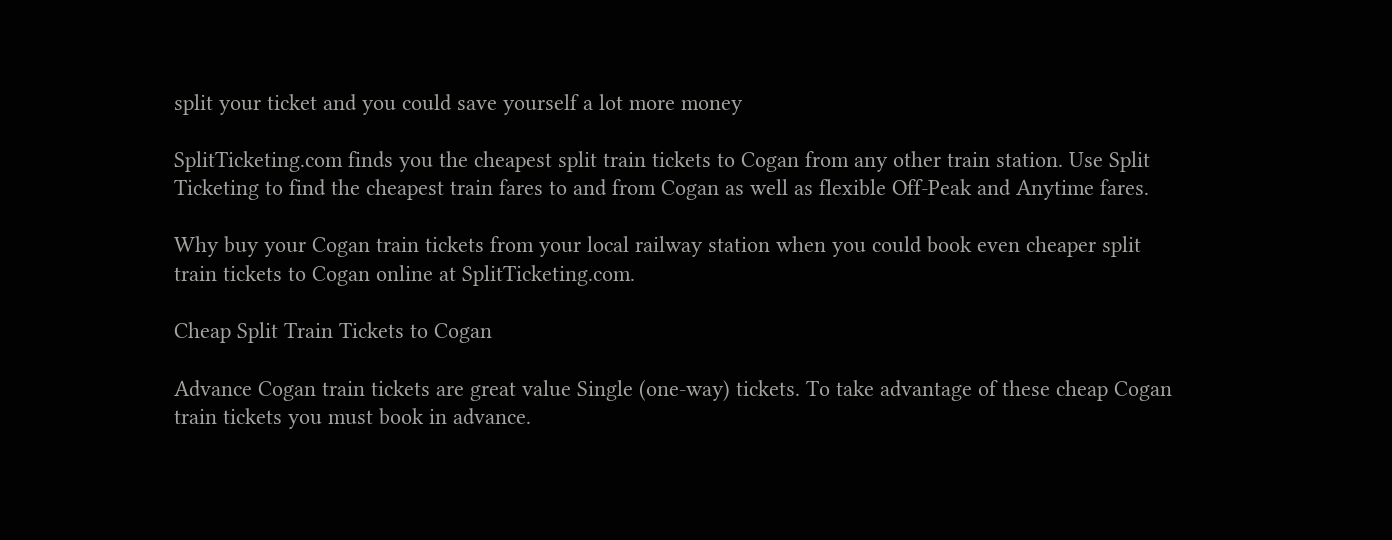split your ticket and you could save yourself a lot more money

SplitTicketing.com finds you the cheapest split train tickets to Cogan from any other train station. Use Split Ticketing to find the cheapest train fares to and from Cogan as well as flexible Off-Peak and Anytime fares.

Why buy your Cogan train tickets from your local railway station when you could book even cheaper split train tickets to Cogan online at SplitTicketing.com.

Cheap Split Train Tickets to Cogan

Advance Cogan train tickets are great value Single (one-way) tickets. To take advantage of these cheap Cogan train tickets you must book in advance.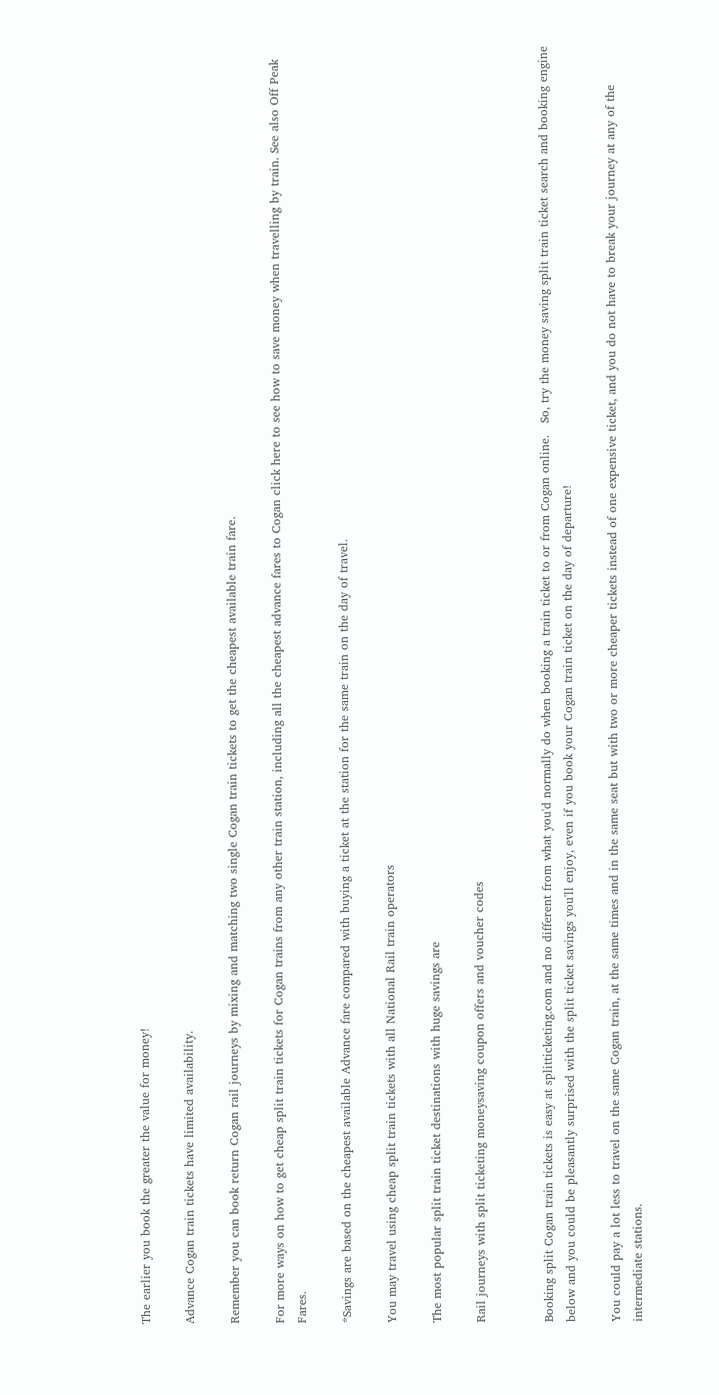The earlier you book the greater the value for money!

Advance Cogan train tickets have limited availability.

Remember you can book return Cogan rail journeys by mixing and matching two single Cogan train tickets to get the cheapest available train fare.

For more ways on how to get cheap split train tickets for Cogan trains from any other train station, including all the cheapest advance fares to Cogan click here to see how to save money when travelling by train. See also Off Peak Fares.

*Savings are based on the cheapest available Advance fare compared with buying a ticket at the station for the same train on the day of travel.

You may travel using cheap split train tickets with all National Rail train operators

The most popular split train ticket destinations with huge savings are

Rail journeys with split ticketing moneysaving coupon offers and voucher codes


Booking split Cogan train tickets is easy at splitticketing.com and no different from what you'd normally do when booking a train ticket to or from Cogan online.   So, try the money saving split train ticket search and booking engine below and you could be pleasantly surprised with the split ticket savings you'll enjoy, even if you book your Cogan train ticket on the day of departure!

You could pay a lot less to travel on the same Cogan train, at the same times and in the same seat but with two or more cheaper tickets instead of one expensive ticket, and you do not have to break your journey at any of the intermediate stations.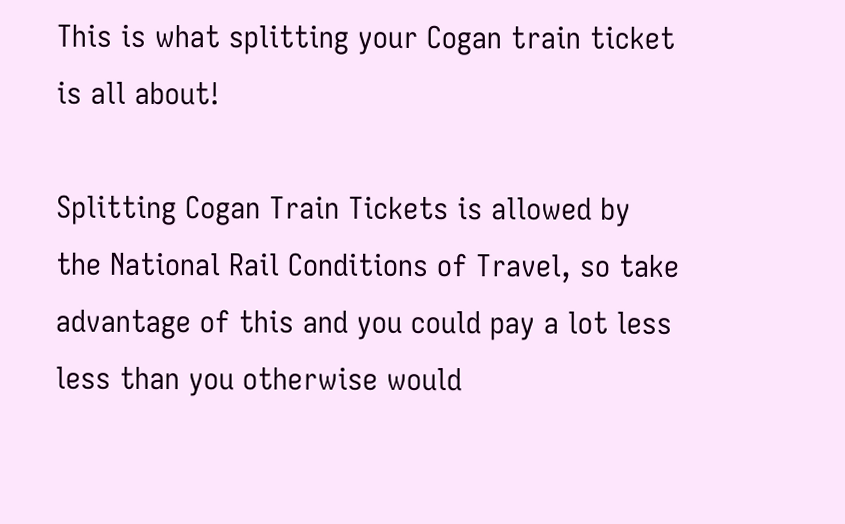This is what splitting your Cogan train ticket is all about!

Splitting Cogan Train Tickets is allowed by the National Rail Conditions of Travel, so take advantage of this and you could pay a lot less less than you otherwise would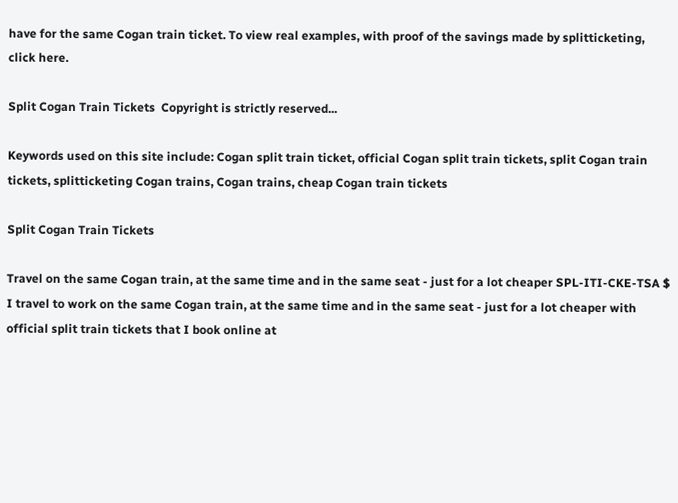have for the same Cogan train ticket. To view real examples, with proof of the savings made by splitticketing, click here.

Split Cogan Train Tickets  Copyright is strictly reserved...

Keywords used on this site include: Cogan split train ticket, official Cogan split train tickets, split Cogan train tickets, splitticketing Cogan trains, Cogan trains, cheap Cogan train tickets

Split Cogan Train Tickets

Travel on the same Cogan train, at the same time and in the same seat - just for a lot cheaper SPL-ITI-CKE-TSA $ I travel to work on the same Cogan train, at the same time and in the same seat - just for a lot cheaper with official split train tickets that I book online at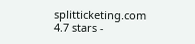splitticketing.com
4.7 stars -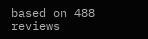based on 488 reviews